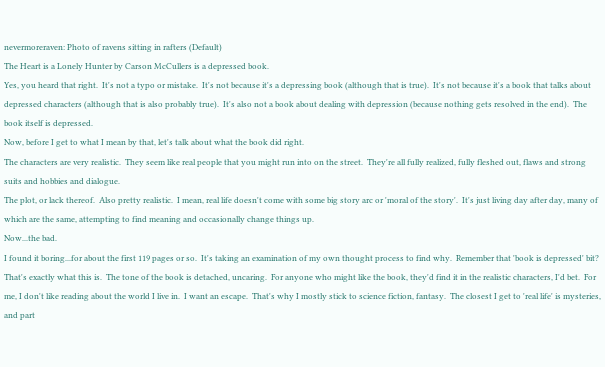nevermoreraven: Photo of ravens sitting in rafters (Default)
The Heart is a Lonely Hunter by Carson McCullers is a depressed book.
Yes, you heard that right.  It's not a typo or mistake.  It's not because it's a depressing book (although that is true).  It's not because it's a book that talks about depressed characters (although that is also probably true).  It's also not a book about dealing with depression (because nothing gets resolved in the end).  The book itself is depressed.
Now, before I get to what I mean by that, let's talk about what the book did right.
The characters are very realistic.  They seem like real people that you might run into on the street.  They're all fully realized, fully fleshed out, flaws and strong suits and hobbies and dialogue.
The plot, or lack thereof.  Also pretty realistic.  I mean, real life doesn't come with some big story arc or 'moral of the story'.  It's just living day after day, many of which are the same, attempting to find meaning and occasionally change things up.
Now...the bad.
I found it boring...for about the first 119 pages or so.  It's taking an examination of my own thought process to find why.  Remember that 'book is depressed' bit?  That's exactly what this is.  The tone of the book is detached, uncaring.  For anyone who might like the book, they'd find it in the realistic characters, I'd bet.  For me, I don't like reading about the world I live in.  I want an escape.  That's why I mostly stick to science fiction, fantasy.  The closest I get to 'real life' is mysteries, and part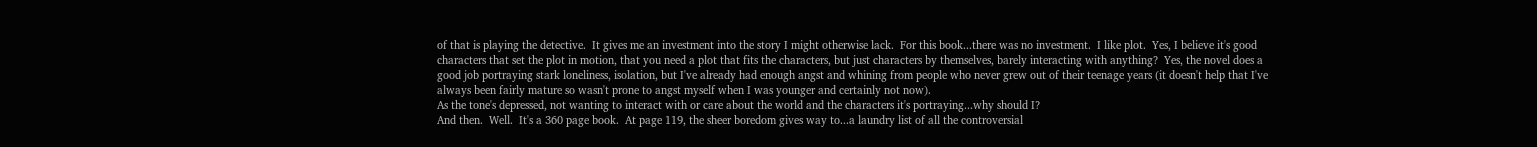of that is playing the detective.  It gives me an investment into the story I might otherwise lack.  For this book...there was no investment.  I like plot.  Yes, I believe it's good characters that set the plot in motion, that you need a plot that fits the characters, but just characters by themselves, barely interacting with anything?  Yes, the novel does a good job portraying stark loneliness, isolation, but I've already had enough angst and whining from people who never grew out of their teenage years (it doesn't help that I've always been fairly mature so wasn't prone to angst myself when I was younger and certainly not now).
As the tone's depressed, not wanting to interact with or care about the world and the characters it's portraying...why should I?
And then.  Well.  It's a 360 page book.  At page 119, the sheer boredom gives way to...a laundry list of all the controversial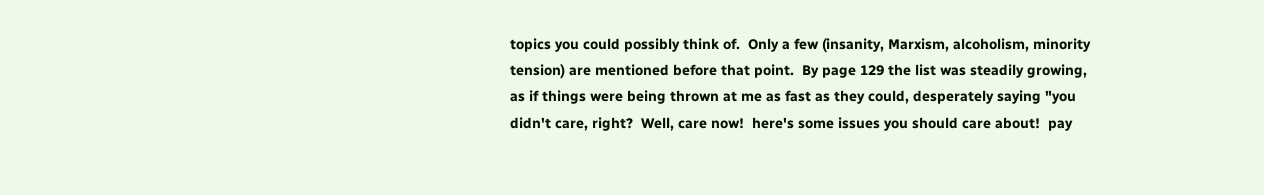topics you could possibly think of.  Only a few (insanity, Marxism, alcoholism, minority tension) are mentioned before that point.  By page 129 the list was steadily growing, as if things were being thrown at me as fast as they could, desperately saying "you didn't care, right?  Well, care now!  here's some issues you should care about!  pay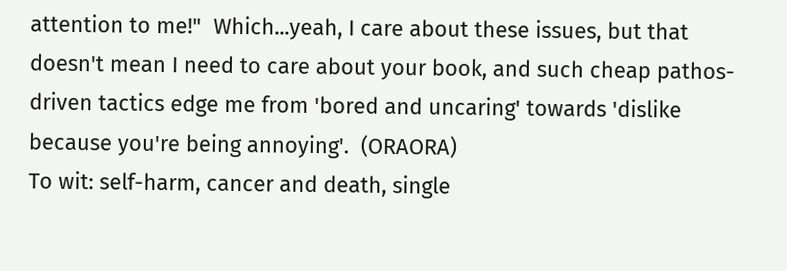attention to me!"  Which...yeah, I care about these issues, but that doesn't mean I need to care about your book, and such cheap pathos-driven tactics edge me from 'bored and uncaring' towards 'dislike because you're being annoying'.  (ORAORA)
To wit: self-harm, cancer and death, single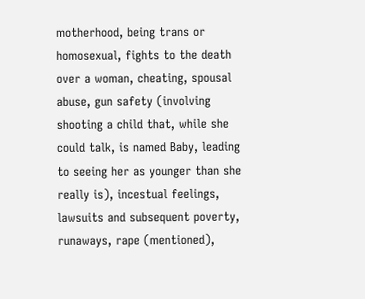motherhood, being trans or homosexual, fights to the death over a woman, cheating, spousal abuse, gun safety (involving shooting a child that, while she could talk, is named Baby, leading to seeing her as younger than she really is), incestual feelings, lawsuits and subsequent poverty, runaways, rape (mentioned),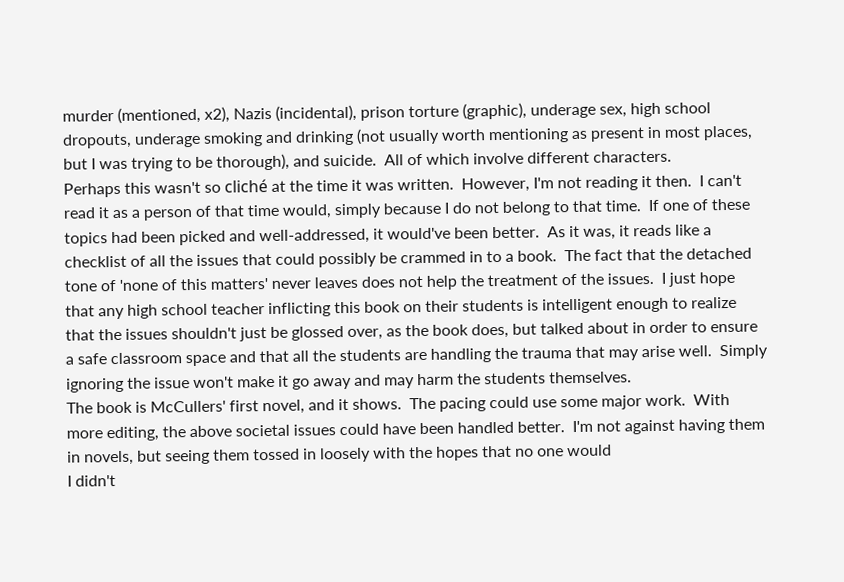murder (mentioned, x2), Nazis (incidental), prison torture (graphic), underage sex, high school dropouts, underage smoking and drinking (not usually worth mentioning as present in most places, but I was trying to be thorough), and suicide.  All of which involve different characters.
Perhaps this wasn't so cliché at the time it was written.  However, I'm not reading it then.  I can't read it as a person of that time would, simply because I do not belong to that time.  If one of these topics had been picked and well-addressed, it would've been better.  As it was, it reads like a checklist of all the issues that could possibly be crammed in to a book.  The fact that the detached tone of 'none of this matters' never leaves does not help the treatment of the issues.  I just hope that any high school teacher inflicting this book on their students is intelligent enough to realize that the issues shouldn't just be glossed over, as the book does, but talked about in order to ensure a safe classroom space and that all the students are handling the trauma that may arise well.  Simply ignoring the issue won't make it go away and may harm the students themselves.
The book is McCullers' first novel, and it shows.  The pacing could use some major work.  With more editing, the above societal issues could have been handled better.  I'm not against having them in novels, but seeing them tossed in loosely with the hopes that no one would
I didn't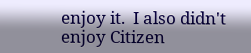enjoy it.  I also didn't enjoy Citizen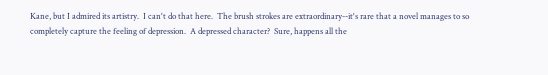Kane, but I admired its artistry.  I can't do that here.  The brush strokes are extraordinary--it's rare that a novel manages to so completely capture the feeling of depression.  A depressed character?  Sure, happens all the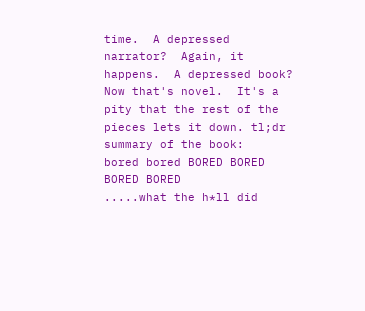time.  A depressed narrator?  Again, it happens.  A depressed book?  Now that's novel.  It's a pity that the rest of the pieces lets it down. tl;dr summary of the book:
bored bored BORED BORED BORED BORED                                    .....what the h*ll did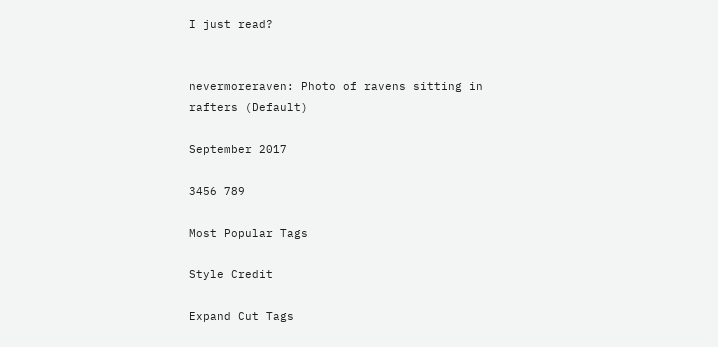I just read?


nevermoreraven: Photo of ravens sitting in rafters (Default)

September 2017

3456 789

Most Popular Tags

Style Credit

Expand Cut Tags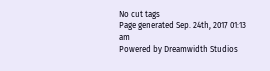No cut tags
Page generated Sep. 24th, 2017 01:13 am
Powered by Dreamwidth Studios